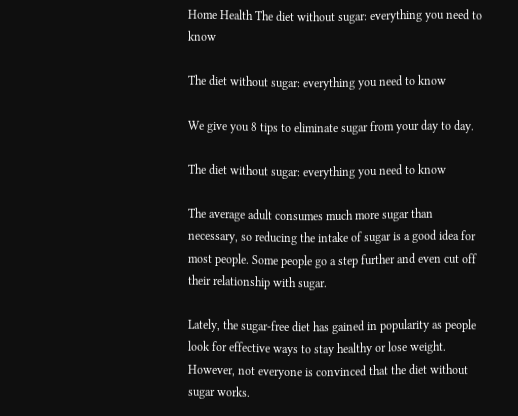Home Health The diet without sugar: everything you need to know

The diet without sugar: everything you need to know

We give you 8 tips to eliminate sugar from your day to day.

The diet without sugar: everything you need to know

The average adult consumes much more sugar than necessary, so reducing the intake of sugar is a good idea for most people. Some people go a step further and even cut off their relationship with sugar.

Lately, the sugar-free diet has gained in popularity as people look for effective ways to stay healthy or lose weight. However, not everyone is convinced that the diet without sugar works.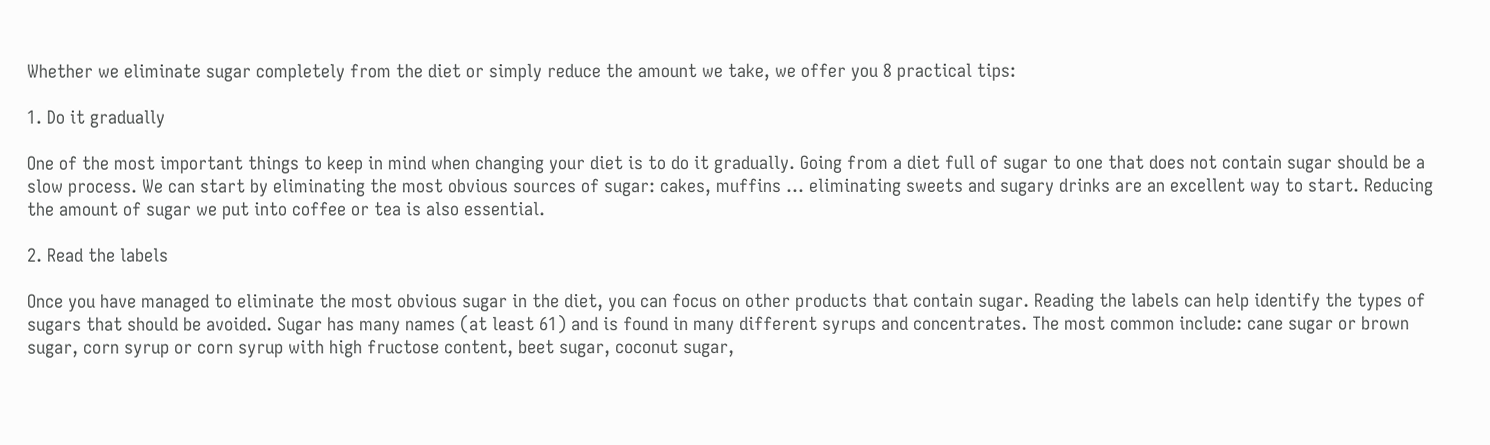Whether we eliminate sugar completely from the diet or simply reduce the amount we take, we offer you 8 practical tips:

1. Do it gradually

One of the most important things to keep in mind when changing your diet is to do it gradually. Going from a diet full of sugar to one that does not contain sugar should be a slow process. We can start by eliminating the most obvious sources of sugar: cakes, muffins … eliminating sweets and sugary drinks are an excellent way to start. Reducing the amount of sugar we put into coffee or tea is also essential.

2. Read the labels

Once you have managed to eliminate the most obvious sugar in the diet, you can focus on other products that contain sugar. Reading the labels can help identify the types of sugars that should be avoided. Sugar has many names (at least 61) and is found in many different syrups and concentrates. The most common include: cane sugar or brown sugar, corn syrup or corn syrup with high fructose content, beet sugar, coconut sugar,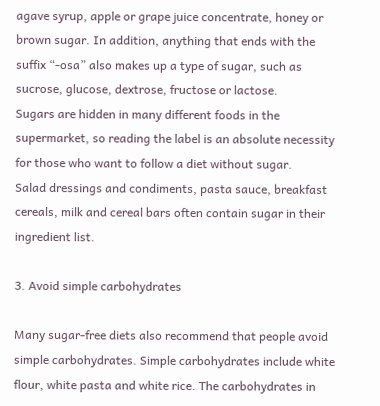agave syrup, apple or grape juice concentrate, honey or brown sugar. In addition, anything that ends with the suffix “-osa” also makes up a type of sugar, such as sucrose, glucose, dextrose, fructose or lactose.
Sugars are hidden in many different foods in the supermarket, so reading the label is an absolute necessity for those who want to follow a diet without sugar.
Salad dressings and condiments, pasta sauce, breakfast cereals, milk and cereal bars often contain sugar in their ingredient list.

3. Avoid simple carbohydrates

Many sugar-free diets also recommend that people avoid simple carbohydrates. Simple carbohydrates include white flour, white pasta and white rice. The carbohydrates in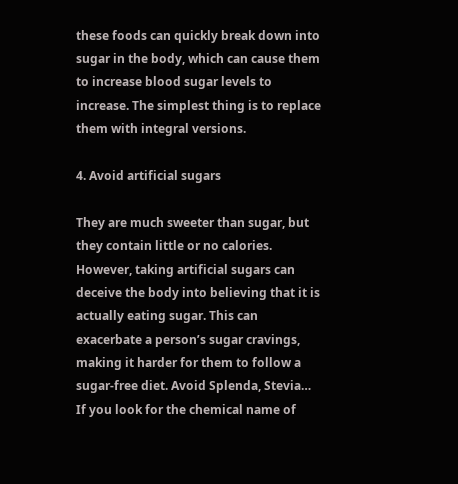these foods can quickly break down into sugar in the body, which can cause them to increase blood sugar levels to increase. The simplest thing is to replace them with integral versions.

4. Avoid artificial sugars

They are much sweeter than sugar, but they contain little or no calories. However, taking artificial sugars can deceive the body into believing that it is actually eating sugar. This can exacerbate a person’s sugar cravings, making it harder for them to follow a sugar-free diet. Avoid Splenda, Stevia… If you look for the chemical name of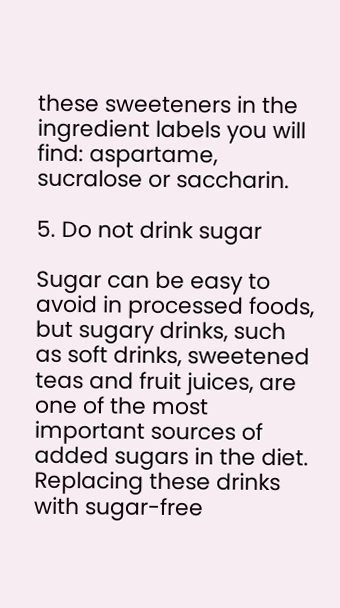these sweeteners in the ingredient labels you will find: aspartame, sucralose or saccharin.

5. Do not drink sugar

Sugar can be easy to avoid in processed foods, but sugary drinks, such as soft drinks, sweetened teas and fruit juices, are one of the most important sources of added sugars in the diet. Replacing these drinks with sugar-free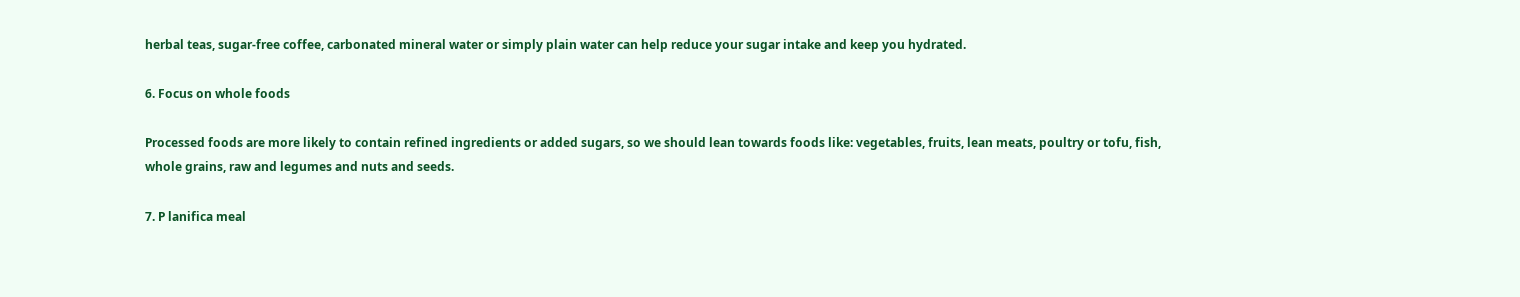herbal teas, sugar-free coffee, carbonated mineral water or simply plain water can help reduce your sugar intake and keep you hydrated.

6. Focus on whole foods

Processed foods are more likely to contain refined ingredients or added sugars, so we should lean towards foods like: vegetables, fruits, lean meats, poultry or tofu, fish, whole grains, raw and legumes and nuts and seeds.

7. P lanifica meal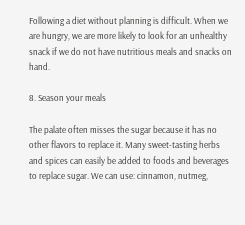Following a diet without planning is difficult. When we are hungry, we are more likely to look for an unhealthy snack if we do not have nutritious meals and snacks on hand.

8. Season your meals

The palate often misses the sugar because it has no other flavors to replace it. Many sweet-tasting herbs and spices can easily be added to foods and beverages to replace sugar. We can use: cinnamon, nutmeg,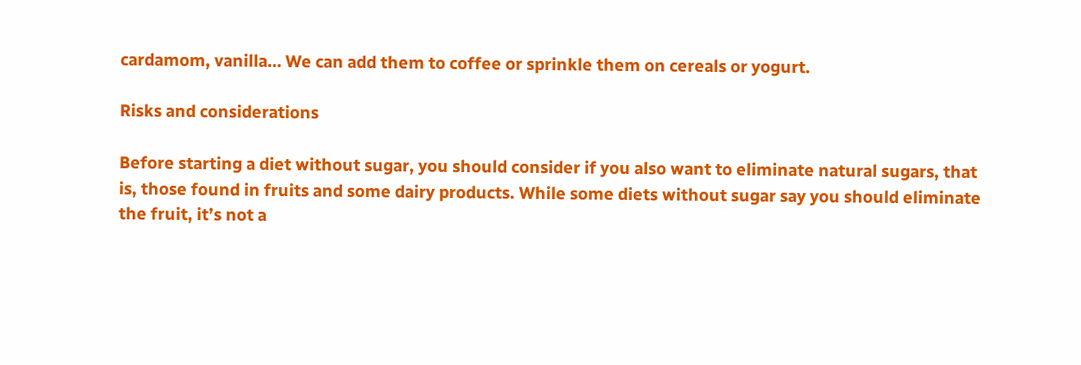cardamom, vanilla… We can add them to coffee or sprinkle them on cereals or yogurt.

Risks and considerations

Before starting a diet without sugar, you should consider if you also want to eliminate natural sugars, that is, those found in fruits and some dairy products. While some diets without sugar say you should eliminate the fruit, it’s not a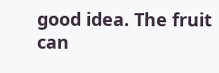good idea. The fruit can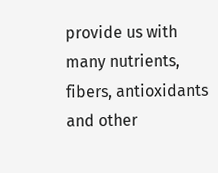provide us with many nutrients, fibers, antioxidants and other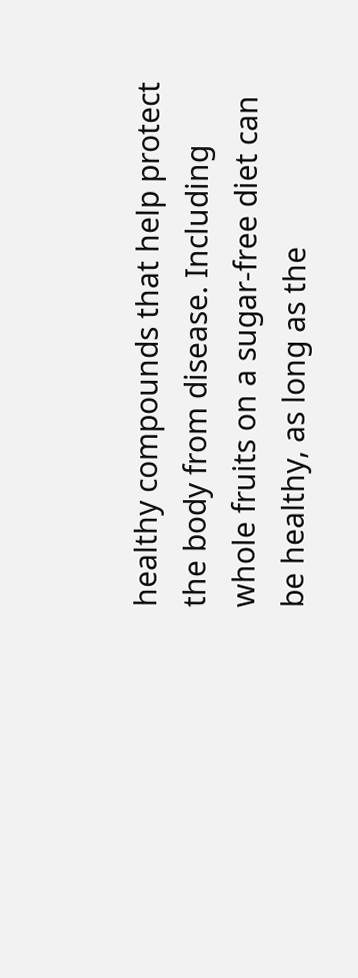healthy compounds that help protect the body from disease. Including whole fruits on a sugar-free diet can be healthy, as long as the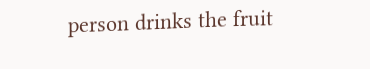person drinks the fruit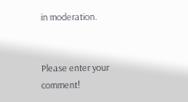in moderation.


Please enter your comment!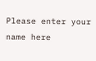Please enter your name here